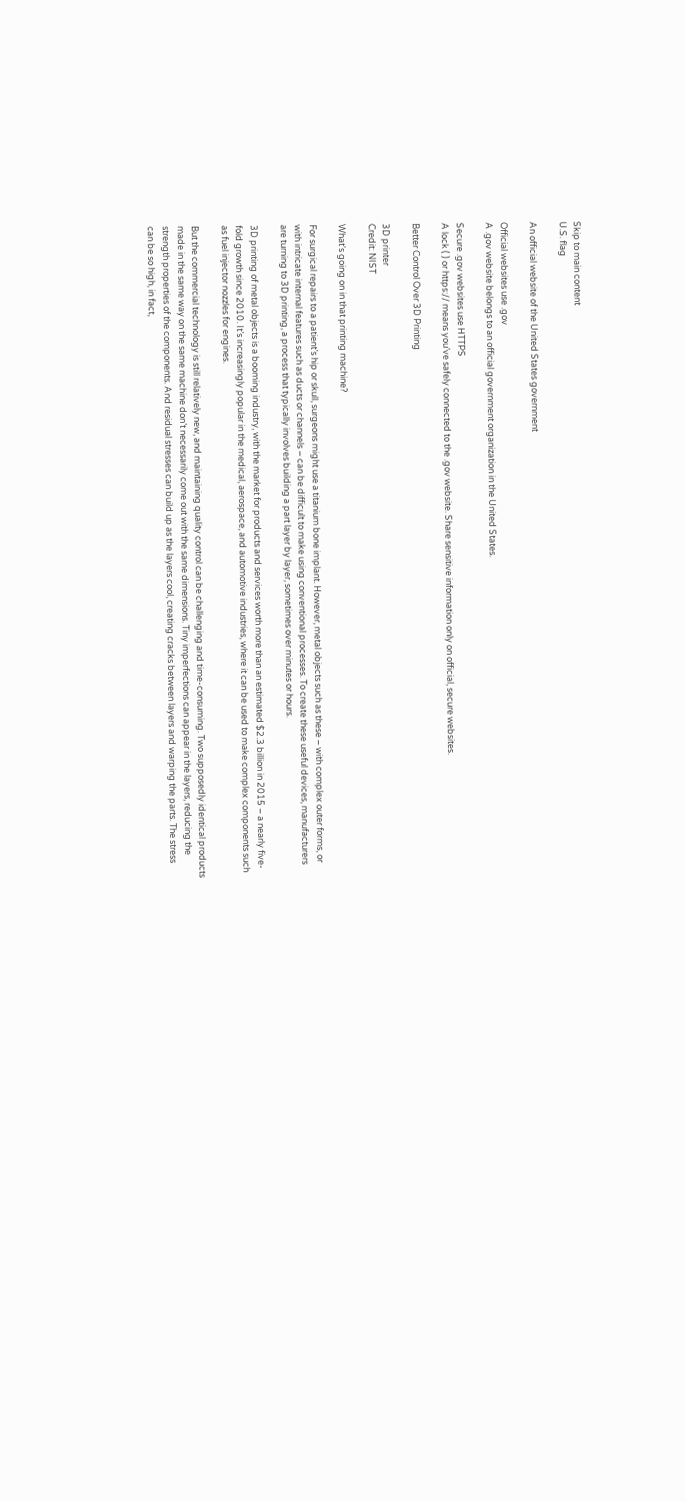Skip to main content
U.S. flag

An official website of the United States government

Official websites use .gov
A .gov website belongs to an official government organization in the United States.

Secure .gov websites use HTTPS
A lock ( ) or https:// means you’ve safely connected to the .gov website. Share sensitive information only on official, secure websites.

Better Control Over 3D Printing

3D printer
Credit: NIST

What's going on in that printing machine?

For surgical repairs to a patient’s hip or skull, surgeons might use a titanium bone implant. However, metal objects such as these – with complex outer forms, or with intricate internal features such as ducts or channels – can be difficult to make using conventional processes. To create these useful devices, manufacturers are turning to 3D printing, a process that typically involves building a part layer by layer, sometimes over minutes or hours.

3D printing of metal objects is a booming industry, with the market for products and services worth more than an estimated $2.3 billion in 2015 – a nearly five-fold growth since 2010. It’s increasingly popular in the medical, aerospace, and automotive industries, where it can be used to make complex components such as fuel injector nozzles for engines.

But the commercial technology is still relatively new, and maintaining quality control can be challenging and time-consuming. Two supposedly identical products made in the same way on the same machine don’t necessarily come out with the same dimensions. Tiny imperfections can appear in the layers, reducing the strength properties of the components. And residual stresses can build up as the layers cool, creating cracks between layers and warping the parts. The stress can be so high, in fact,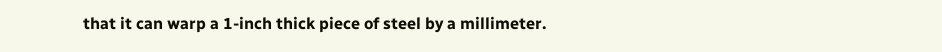that it can warp a 1-inch thick piece of steel by a millimeter.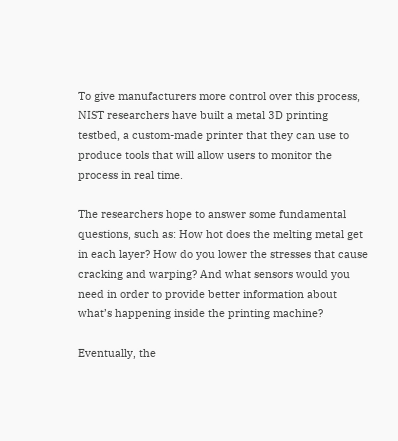To give manufacturers more control over this process, NIST researchers have built a metal 3D printing testbed, a custom-made printer that they can use to produce tools that will allow users to monitor the process in real time.

The researchers hope to answer some fundamental questions, such as: How hot does the melting metal get in each layer? How do you lower the stresses that cause cracking and warping? And what sensors would you need in order to provide better information about what’s happening inside the printing machine?

Eventually, the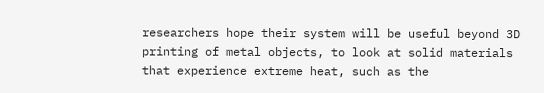researchers hope their system will be useful beyond 3D printing of metal objects, to look at solid materials that experience extreme heat, such as the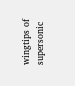wingtips of supersonic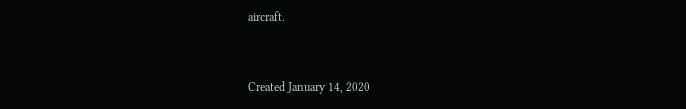aircraft.


Created January 14, 2020